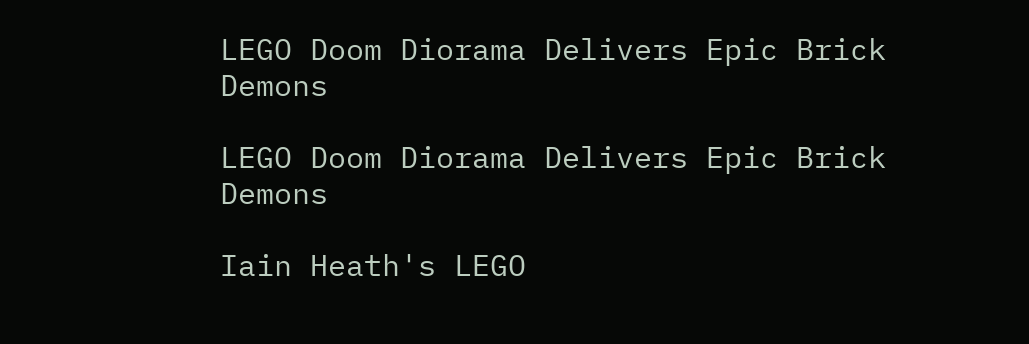LEGO Doom Diorama Delivers Epic Brick Demons

LEGO Doom Diorama Delivers Epic Brick Demons

Iain Heath's LEGO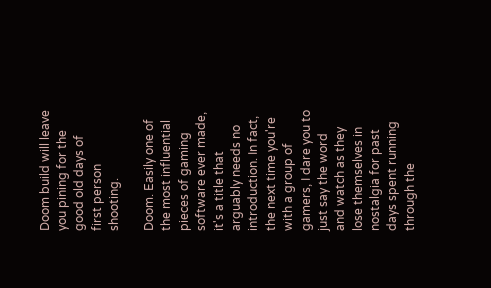Doom build will leave you pining for the good old days of first person shooting.

Doom. Easily one of the most influential pieces of gaming software ever made, it's a title that arguably needs no introduction. In fact, the next time you're with a group of gamers, I dare you to just say the word and watch as they lose themselves in nostalgia for past days spent running through the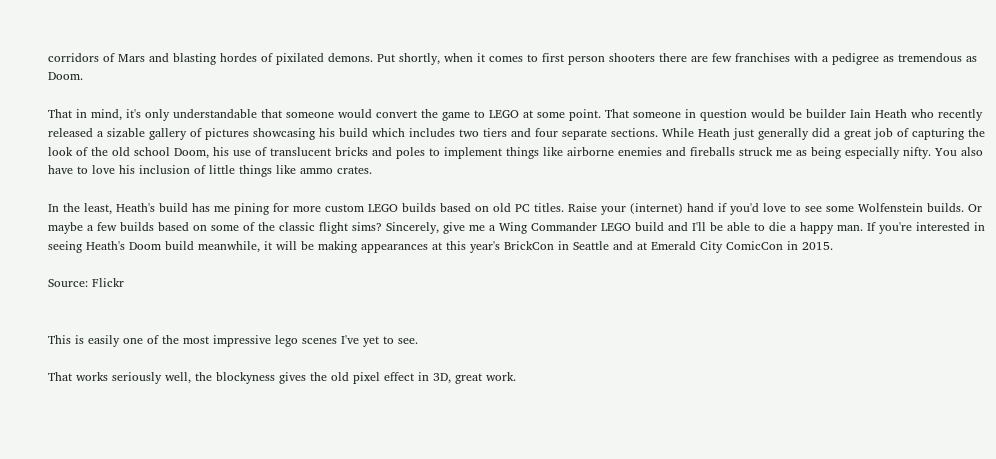corridors of Mars and blasting hordes of pixilated demons. Put shortly, when it comes to first person shooters there are few franchises with a pedigree as tremendous as Doom.

That in mind, it's only understandable that someone would convert the game to LEGO at some point. That someone in question would be builder Iain Heath who recently released a sizable gallery of pictures showcasing his build which includes two tiers and four separate sections. While Heath just generally did a great job of capturing the look of the old school Doom, his use of translucent bricks and poles to implement things like airborne enemies and fireballs struck me as being especially nifty. You also have to love his inclusion of little things like ammo crates.

In the least, Heath's build has me pining for more custom LEGO builds based on old PC titles. Raise your (internet) hand if you'd love to see some Wolfenstein builds. Or maybe a few builds based on some of the classic flight sims? Sincerely, give me a Wing Commander LEGO build and I'll be able to die a happy man. If you're interested in seeing Heath's Doom build meanwhile, it will be making appearances at this year's BrickCon in Seattle and at Emerald City ComicCon in 2015.

Source: Flickr


This is easily one of the most impressive lego scenes I've yet to see.

That works seriously well, the blockyness gives the old pixel effect in 3D, great work.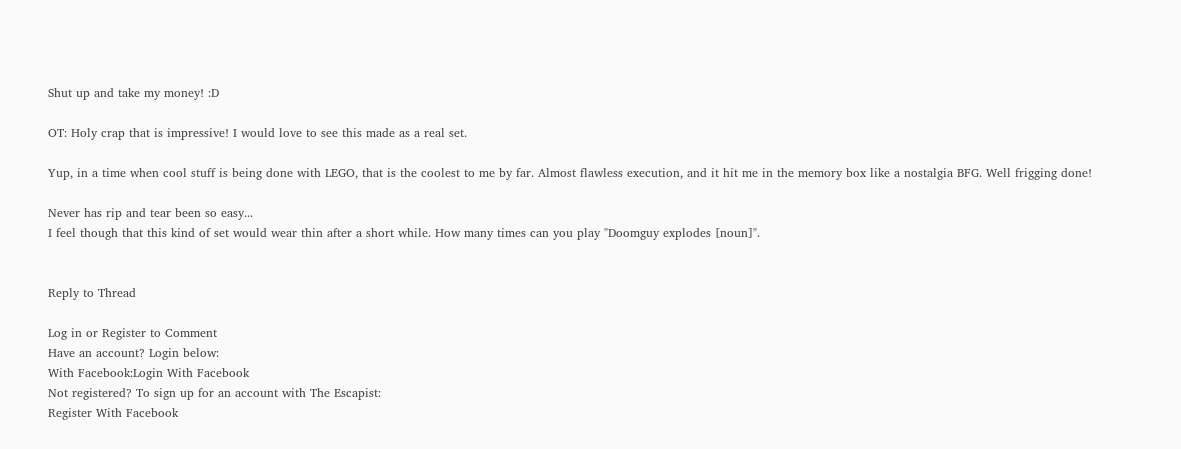Shut up and take my money! :D

OT: Holy crap that is impressive! I would love to see this made as a real set.

Yup, in a time when cool stuff is being done with LEGO, that is the coolest to me by far. Almost flawless execution, and it hit me in the memory box like a nostalgia BFG. Well frigging done!

Never has rip and tear been so easy...
I feel though that this kind of set would wear thin after a short while. How many times can you play "Doomguy explodes [noun]".


Reply to Thread

Log in or Register to Comment
Have an account? Login below:
With Facebook:Login With Facebook
Not registered? To sign up for an account with The Escapist:
Register With Facebook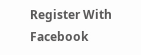Register With Facebook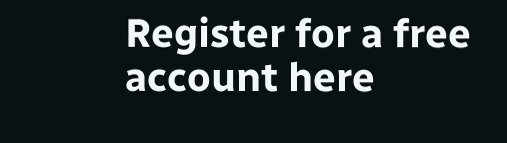Register for a free account here